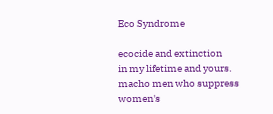Eco Syndrome

ecocide and extinction
in my lifetime and yours.
macho men who suppress
women's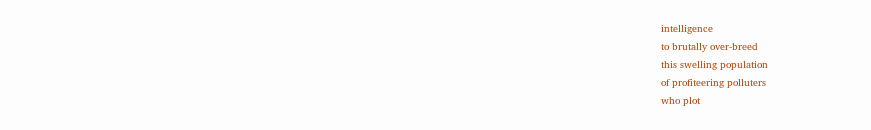intelligence
to brutally over-breed
this swelling population
of profiteering polluters
who plot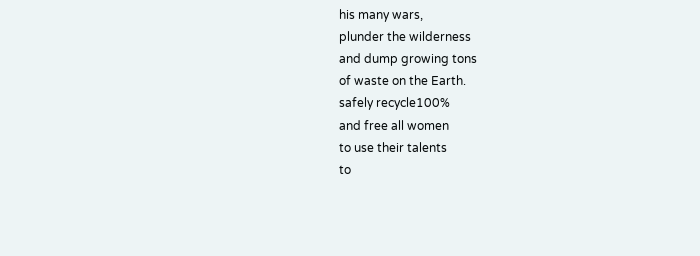his many wars,
plunder the wilderness
and dump growing tons
of waste on the Earth.
safely recycle100%
and free all women
to use their talents
to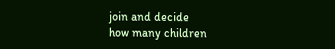join and decide
how many children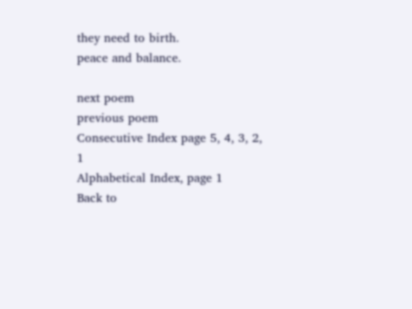they need to birth.
peace and balance.

next poem
previous poem
Consecutive Index page 5, 4, 3, 2, 1
Alphabetical Index, page 1
Back to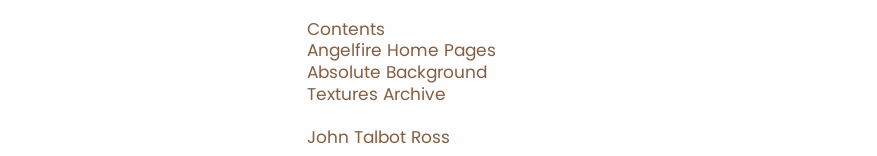Contents
Angelfire Home Pages
Absolute Background
Textures Archive

John Talbot Ross